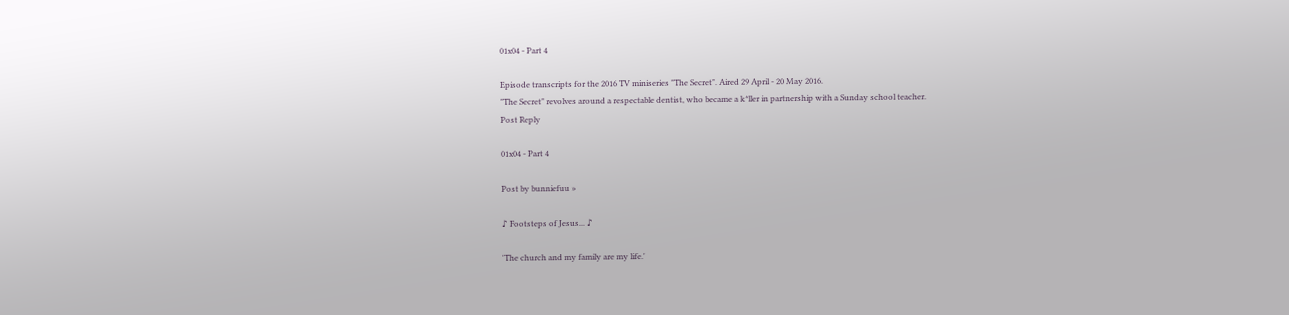01x04 - Part 4

Episode transcripts for the 2016 TV miniseries "The Secret". Aired 29 April - 20 May 2016.
"The Secret" revolves around a respectable dentist, who became a k*ller in partnership with a Sunday school teacher.
Post Reply

01x04 - Part 4

Post by bunniefuu »

♪ Footsteps of Jesus... ♪

'The church and my family are my life.'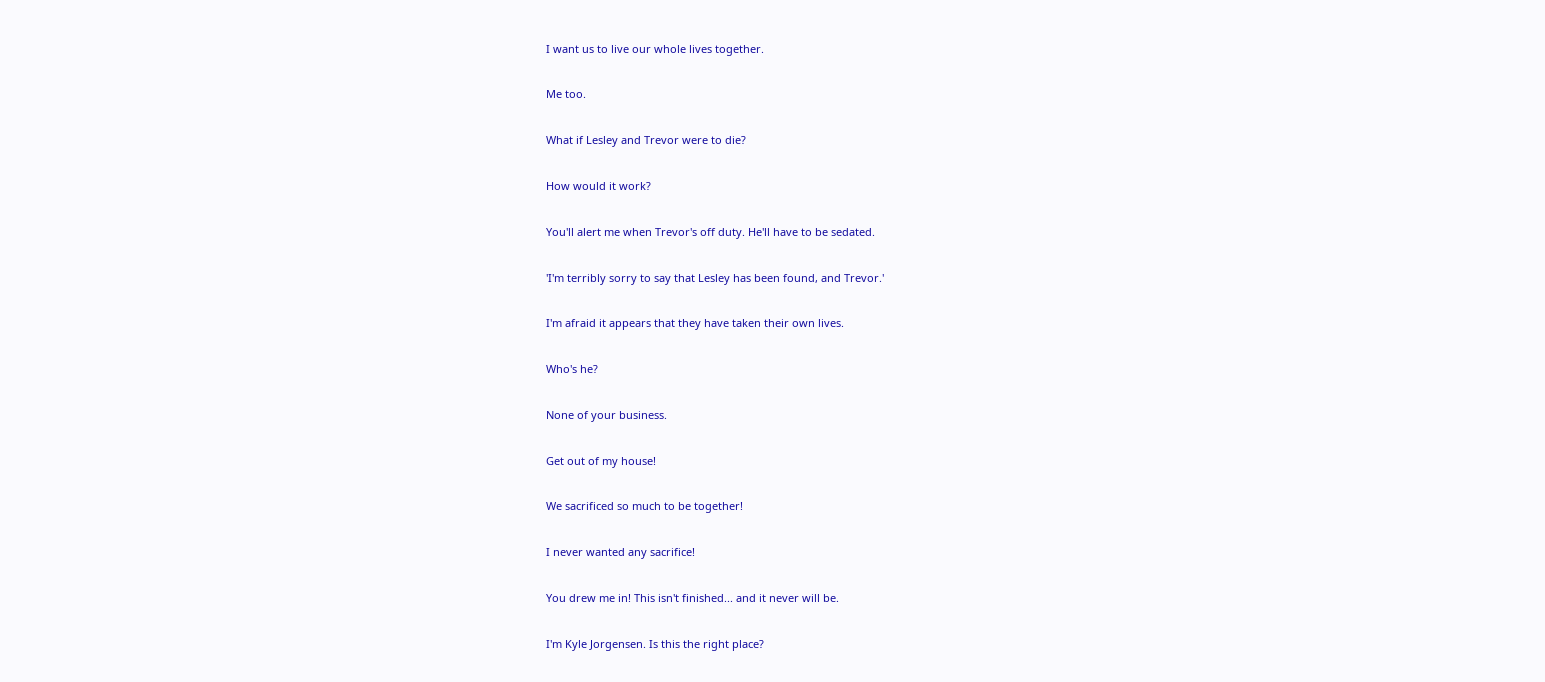I want us to live our whole lives together.

Me too.

What if Lesley and Trevor were to die?

How would it work?

You'll alert me when Trevor's off duty. He'll have to be sedated.

'I'm terribly sorry to say that Lesley has been found, and Trevor.'

I'm afraid it appears that they have taken their own lives.

Who's he?

None of your business.

Get out of my house!

We sacrificed so much to be together!

I never wanted any sacrifice!

You drew me in! This isn't finished... and it never will be.

I'm Kyle Jorgensen. Is this the right place?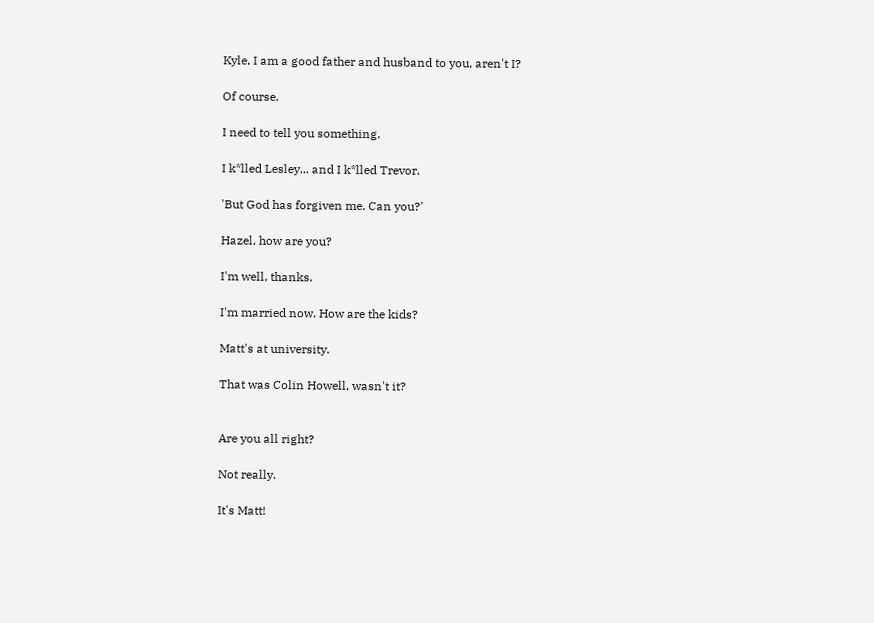Kyle, I am a good father and husband to you, aren't I?

Of course.

I need to tell you something.

I k*lled Lesley... and I k*lled Trevor.

'But God has forgiven me. Can you?'

Hazel, how are you?

I'm well, thanks.

I'm married now. How are the kids?

Matt's at university.

That was Colin Howell, wasn't it?


Are you all right?

Not really.

It's Matt!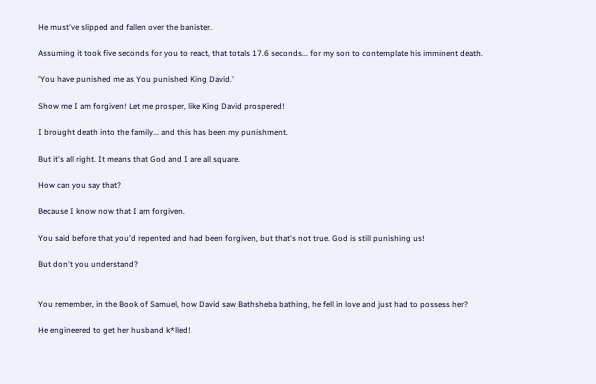He must've slipped and fallen over the banister.

Assuming it took five seconds for you to react, that totals 17.6 seconds... for my son to contemplate his imminent death.

'You have punished me as You punished King David.'

Show me I am forgiven! Let me prosper, like King David prospered!

I brought death into the family... and this has been my punishment.

But it's all right. It means that God and I are all square.

How can you say that?

Because I know now that I am forgiven.

You said before that you'd repented and had been forgiven, but that's not true. God is still punishing us!

But don't you understand?


You remember, in the Book of Samuel, how David saw Bathsheba bathing, he fell in love and just had to possess her?

He engineered to get her husband k*lled!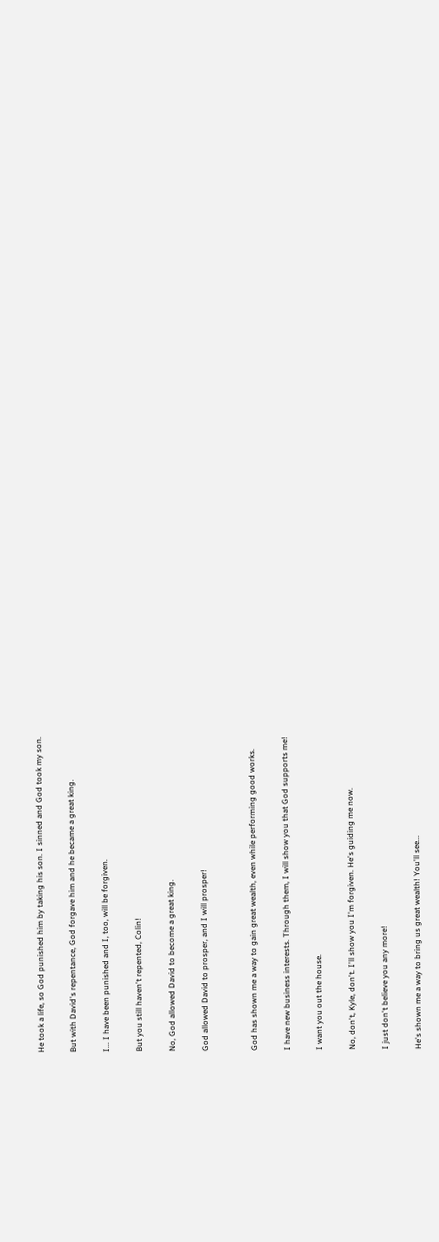He took a life, so God punished him by taking his son. I sinned and God took my son.

But with David's repentance, God forgave him and he became a great king.

I... I have been punished and I, too, will be forgiven.

But you still haven't repented, Colin!

No, God allowed David to become a great king.

God allowed David to prosper, and I will prosper!


God has shown me a way to gain great wealth, even while performing good works.

I have new business interests. Through them, I will show you that God supports me!

I want you out the house.

No, don't, Kyle, don't. I'll show you I'm forgiven. He's guiding me now.

I just don't believe you any more!

He's shown me a way to bring us great wealth! You'll see...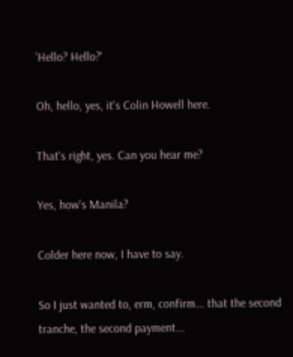'Hello? Hello?'

Oh, hello, yes, it's Colin Howell here.

That's right, yes. Can you hear me?

Yes, how's Manila?

Colder here now, I have to say.

So I just wanted to, erm, confirm... that the second tranche, the second payment...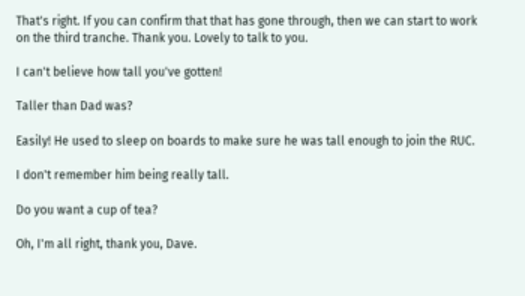That's right. If you can confirm that that has gone through, then we can start to work on the third tranche. Thank you. Lovely to talk to you.

I can't believe how tall you've gotten!

Taller than Dad was?

Easily! He used to sleep on boards to make sure he was tall enough to join the RUC.

I don't remember him being really tall.

Do you want a cup of tea?

Oh, I'm all right, thank you, Dave.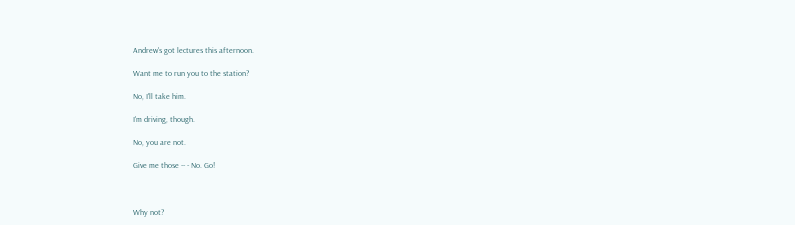Andrew's got lectures this afternoon.

Want me to run you to the station?

No, I'll take him.

I'm driving, though.

No, you are not.

Give me those -- - No. Go!



Why not?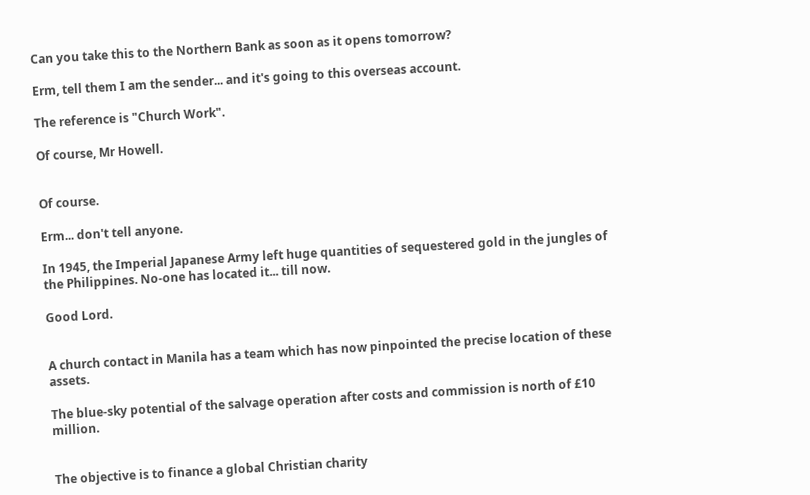Can you take this to the Northern Bank as soon as it opens tomorrow?

Erm, tell them I am the sender... and it's going to this overseas account.

The reference is "Church Work".

Of course, Mr Howell.


Of course.

Erm... don't tell anyone.

In 1945, the Imperial Japanese Army left huge quantities of sequestered gold in the jungles of the Philippines. No-one has located it... till now.

Good Lord.


A church contact in Manila has a team which has now pinpointed the precise location of these assets.

The blue-sky potential of the salvage operation after costs and commission is north of £10 million.


The objective is to finance a global Christian charity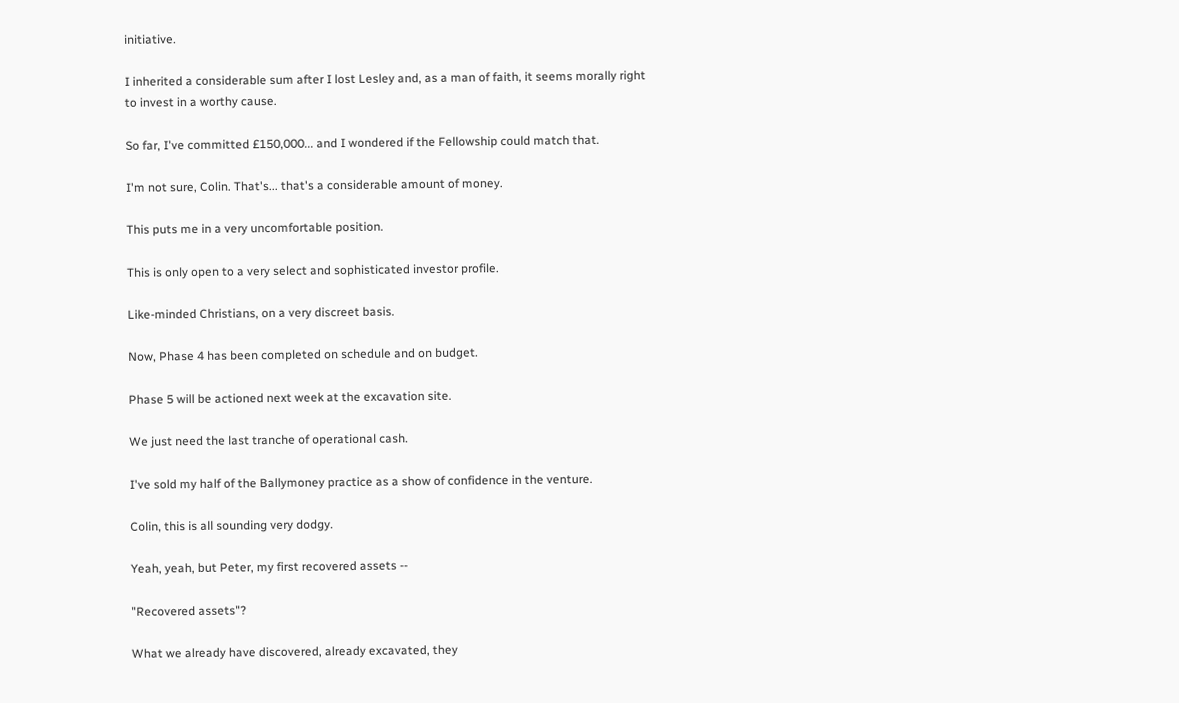initiative.

I inherited a considerable sum after I lost Lesley and, as a man of faith, it seems morally right to invest in a worthy cause.

So far, I've committed £150,000... and I wondered if the Fellowship could match that.

I'm not sure, Colin. That's... that's a considerable amount of money.

This puts me in a very uncomfortable position.

This is only open to a very select and sophisticated investor profile.

Like-minded Christians, on a very discreet basis.

Now, Phase 4 has been completed on schedule and on budget.

Phase 5 will be actioned next week at the excavation site.

We just need the last tranche of operational cash.

I've sold my half of the Ballymoney practice as a show of confidence in the venture.

Colin, this is all sounding very dodgy.

Yeah, yeah, but Peter, my first recovered assets --

"Recovered assets"?

What we already have discovered, already excavated, they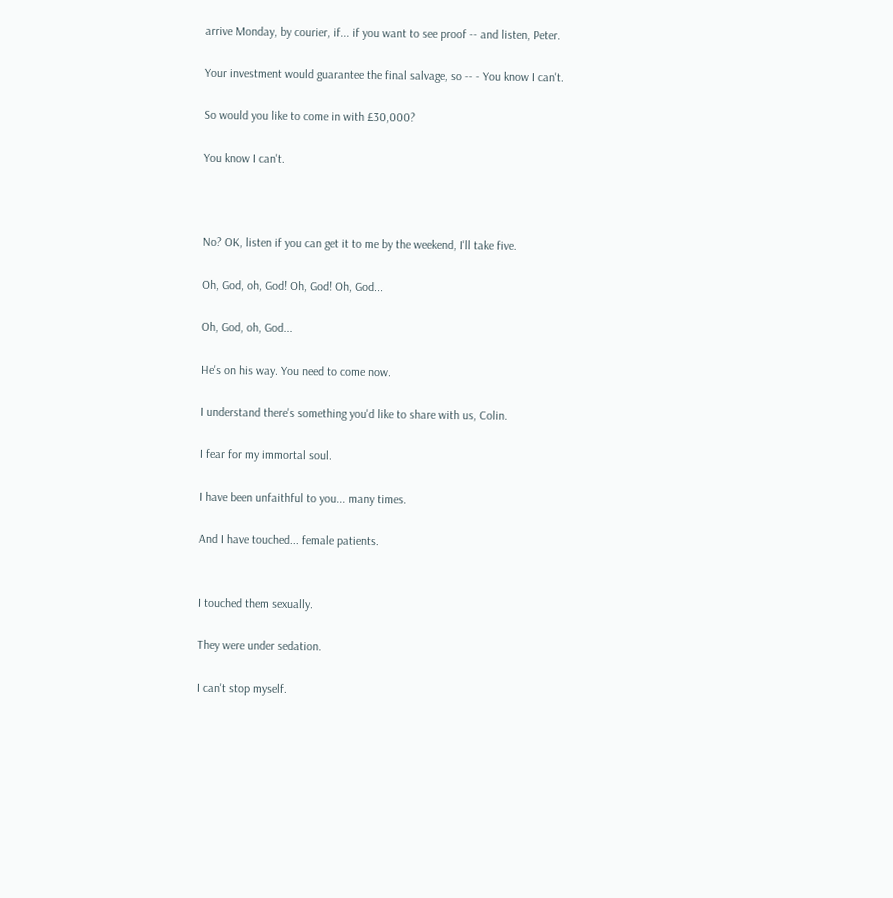arrive Monday, by courier, if... if you want to see proof -- and listen, Peter.

Your investment would guarantee the final salvage, so -- - You know I can't.

So would you like to come in with £30,000?

You know I can't.



No? OK, listen if you can get it to me by the weekend, I'll take five.

Oh, God, oh, God! Oh, God! Oh, God...

Oh, God, oh, God...

He's on his way. You need to come now.

I understand there's something you'd like to share with us, Colin.

I fear for my immortal soul.

I have been unfaithful to you... many times.

And I have touched... female patients.


I touched them sexually.

They were under sedation.

I can't stop myself.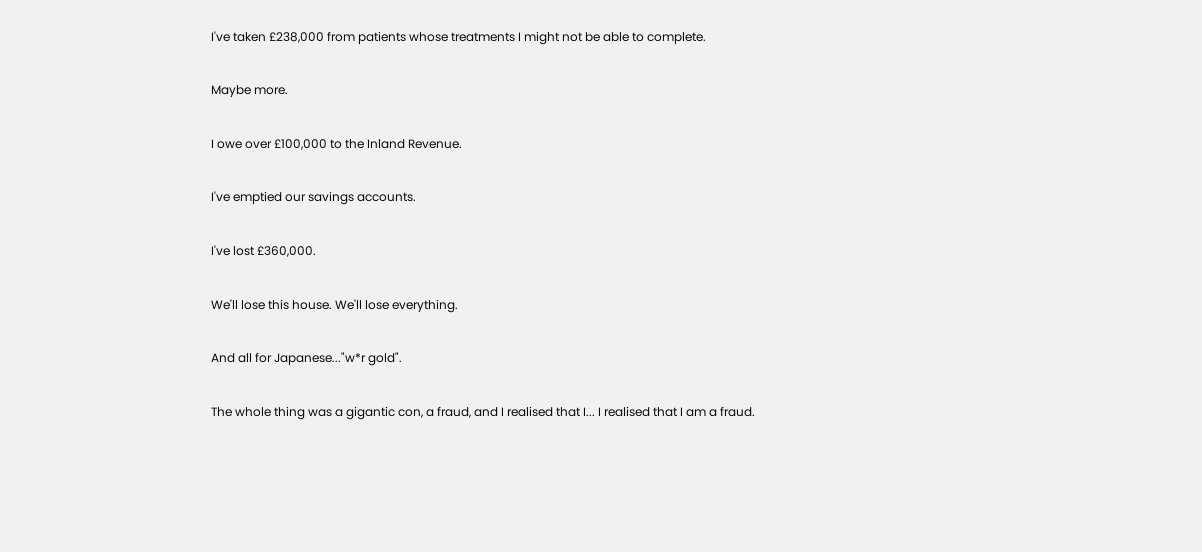I've taken £238,000 from patients whose treatments I might not be able to complete.

Maybe more.

I owe over £100,000 to the Inland Revenue.

I've emptied our savings accounts.

I've lost £360,000.

We'll lose this house. We'll lose everything.

And all for Japanese..."w*r gold".

The whole thing was a gigantic con, a fraud, and I realised that I... I realised that I am a fraud.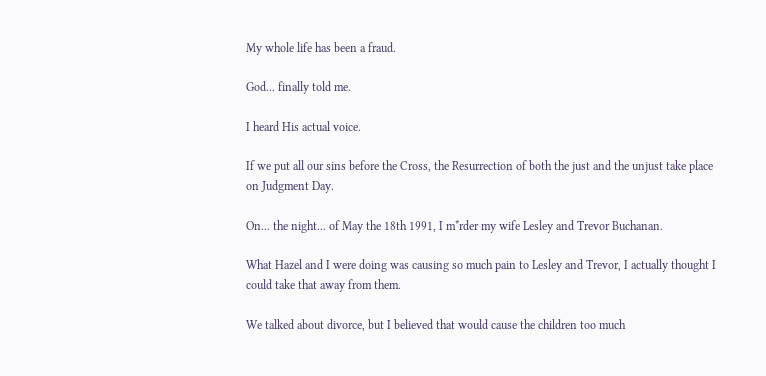My whole life has been a fraud.

God... finally told me.

I heard His actual voice.

If we put all our sins before the Cross, the Resurrection of both the just and the unjust take place on Judgment Day.

On... the night... of May the 18th 1991, I m*rder my wife Lesley and Trevor Buchanan.

What Hazel and I were doing was causing so much pain to Lesley and Trevor, I actually thought I could take that away from them.

We talked about divorce, but I believed that would cause the children too much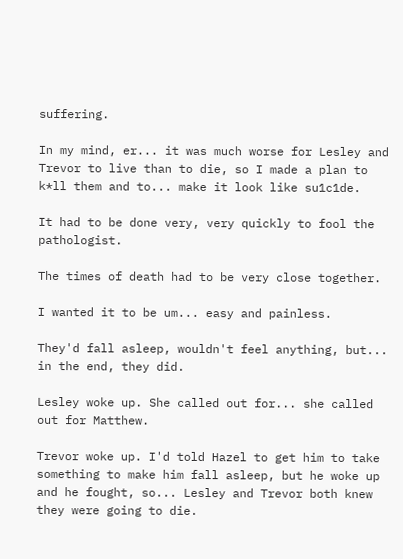suffering.

In my mind, er... it was much worse for Lesley and Trevor to live than to die, so I made a plan to k*ll them and to... make it look like su1c1de.

It had to be done very, very quickly to fool the pathologist.

The times of death had to be very close together.

I wanted it to be um... easy and painless.

They'd fall asleep, wouldn't feel anything, but... in the end, they did.

Lesley woke up. She called out for... she called out for Matthew.

Trevor woke up. I'd told Hazel to get him to take something to make him fall asleep, but he woke up and he fought, so... Lesley and Trevor both knew they were going to die.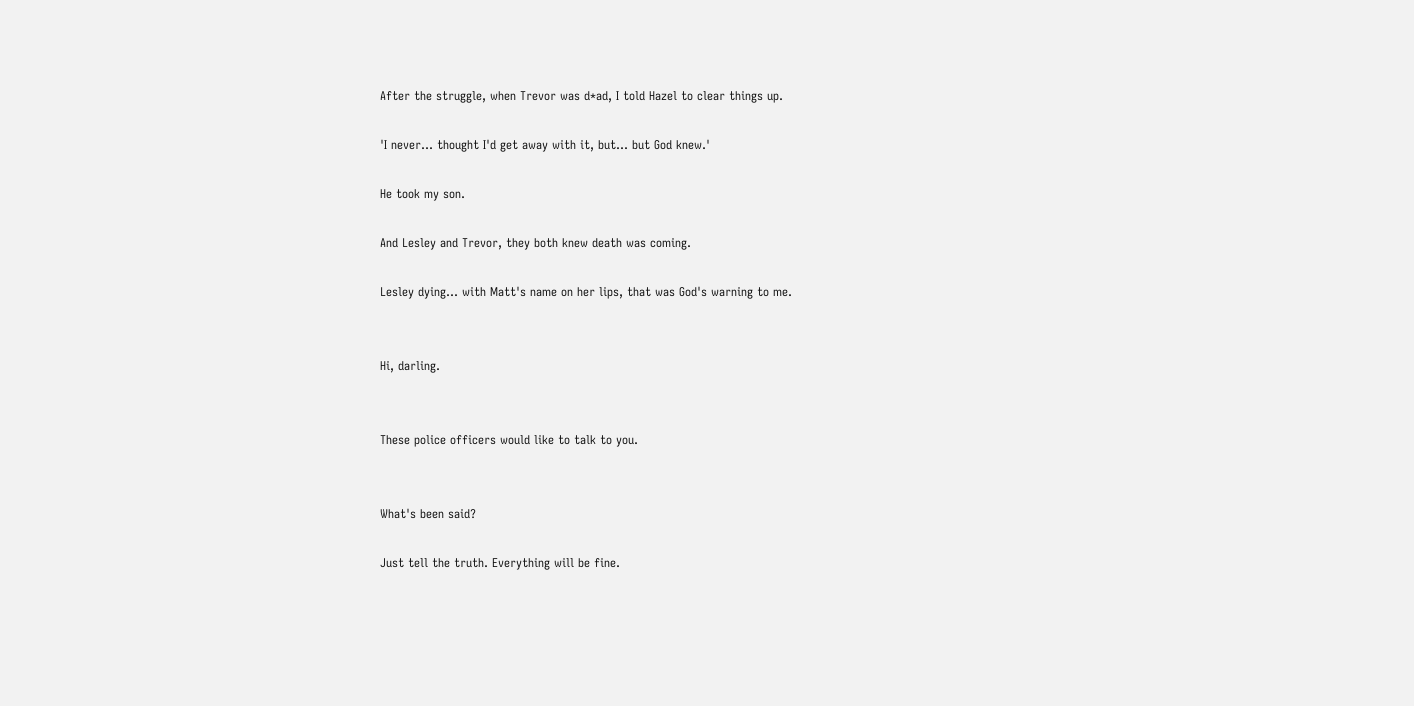After the struggle, when Trevor was d*ad, I told Hazel to clear things up.

'I never... thought I'd get away with it, but... but God knew.'

He took my son.

And Lesley and Trevor, they both knew death was coming.

Lesley dying... with Matt's name on her lips, that was God's warning to me.


Hi, darling.


These police officers would like to talk to you.


What's been said?

Just tell the truth. Everything will be fine.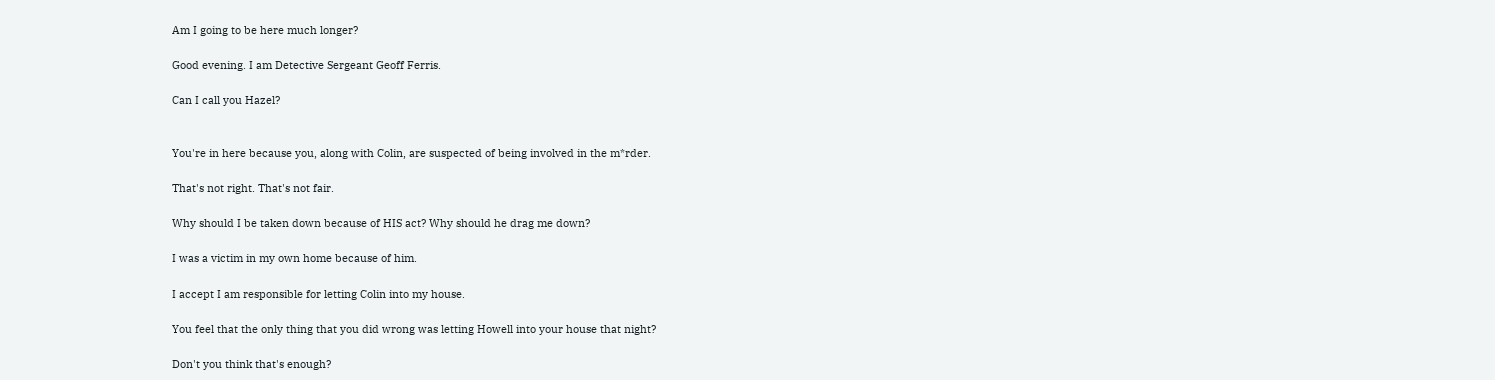Am I going to be here much longer?

Good evening. I am Detective Sergeant Geoff Ferris.

Can I call you Hazel?


You're in here because you, along with Colin, are suspected of being involved in the m*rder.

That's not right. That's not fair.

Why should I be taken down because of HIS act? Why should he drag me down?

I was a victim in my own home because of him.

I accept I am responsible for letting Colin into my house.

You feel that the only thing that you did wrong was letting Howell into your house that night?

Don't you think that's enough?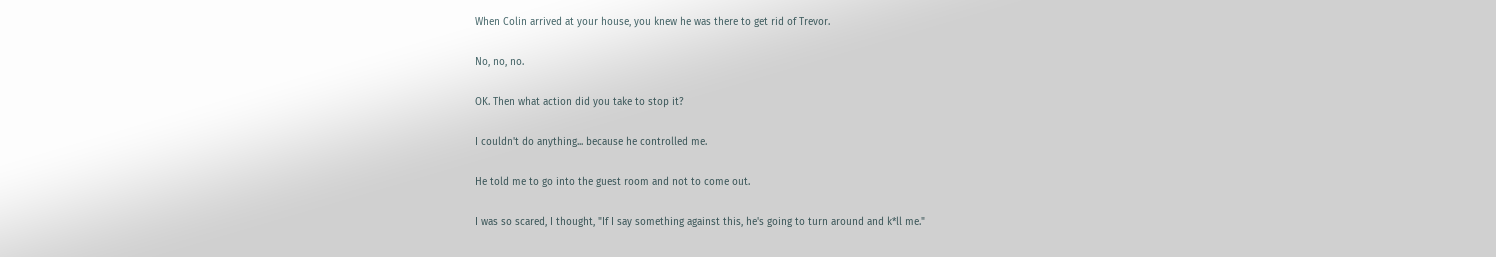When Colin arrived at your house, you knew he was there to get rid of Trevor.

No, no, no.

OK. Then what action did you take to stop it?

I couldn't do anything... because he controlled me.

He told me to go into the guest room and not to come out.

I was so scared, I thought, "If I say something against this, he's going to turn around and k*ll me."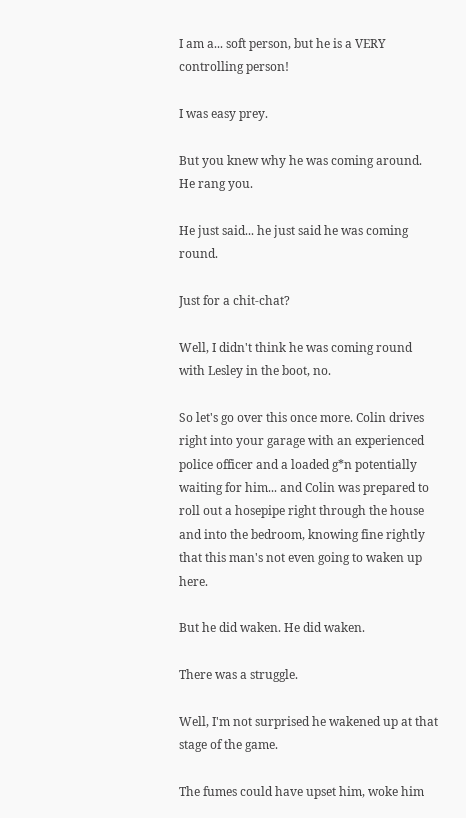I am a... soft person, but he is a VERY controlling person!

I was easy prey.

But you knew why he was coming around. He rang you.

He just said... he just said he was coming round.

Just for a chit-chat?

Well, I didn't think he was coming round with Lesley in the boot, no.

So let's go over this once more. Colin drives right into your garage with an experienced police officer and a loaded g*n potentially waiting for him... and Colin was prepared to roll out a hosepipe right through the house and into the bedroom, knowing fine rightly that this man's not even going to waken up here.

But he did waken. He did waken.

There was a struggle.

Well, I'm not surprised he wakened up at that stage of the game.

The fumes could have upset him, woke him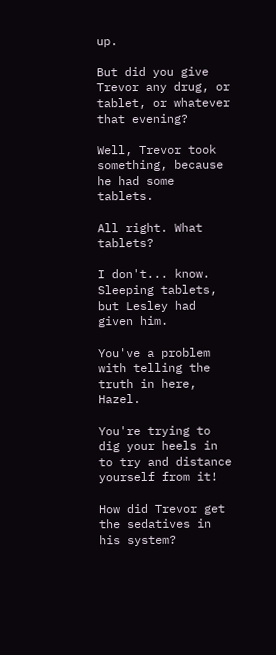up.

But did you give Trevor any drug, or tablet, or whatever that evening?

Well, Trevor took something, because he had some tablets.

All right. What tablets?

I don't... know. Sleeping tablets, but Lesley had given him.

You've a problem with telling the truth in here, Hazel.

You're trying to dig your heels in to try and distance yourself from it!

How did Trevor get the sedatives in his system?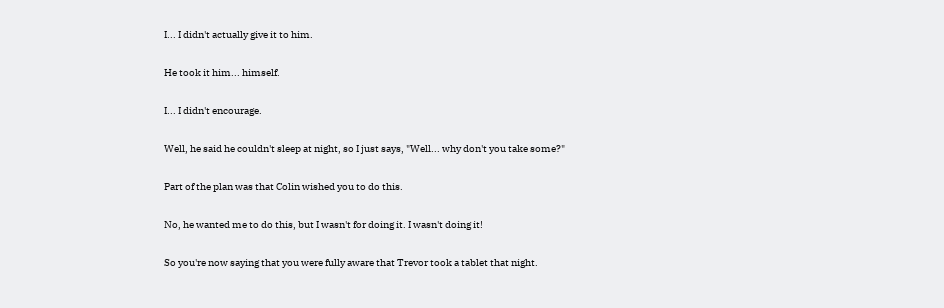I... I didn't actually give it to him.

He took it him... himself.

I... I didn't encourage.

Well, he said he couldn't sleep at night, so I just says, "Well... why don't you take some?"

Part of the plan was that Colin wished you to do this.

No, he wanted me to do this, but I wasn't for doing it. I wasn't doing it!

So you're now saying that you were fully aware that Trevor took a tablet that night.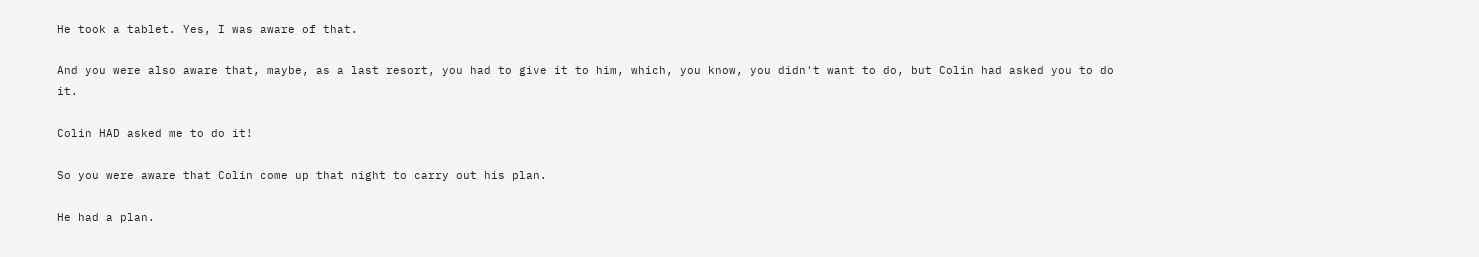He took a tablet. Yes, I was aware of that.

And you were also aware that, maybe, as a last resort, you had to give it to him, which, you know, you didn't want to do, but Colin had asked you to do it.

Colin HAD asked me to do it!

So you were aware that Colin come up that night to carry out his plan.

He had a plan.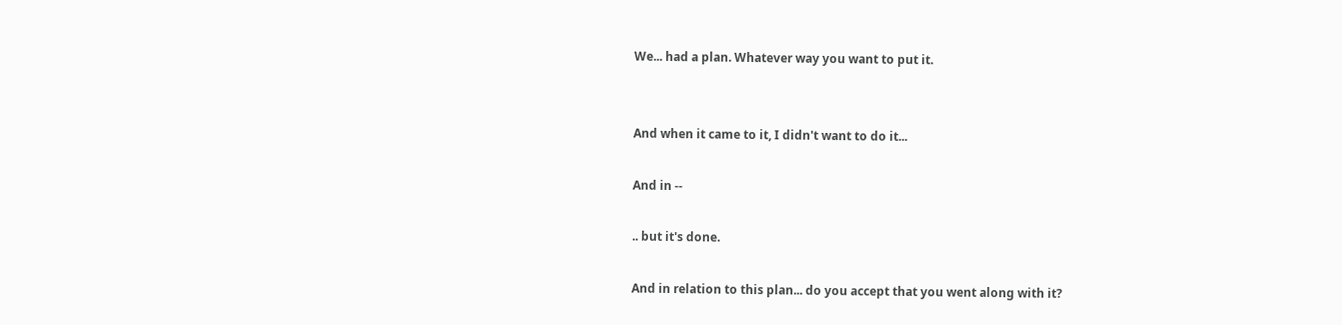We... had a plan. Whatever way you want to put it.


And when it came to it, I didn't want to do it...

And in --

.. but it's done.

And in relation to this plan... do you accept that you went along with it?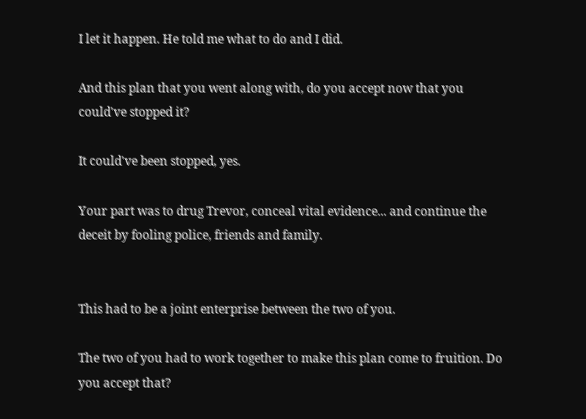I let it happen. He told me what to do and I did.

And this plan that you went along with, do you accept now that you could've stopped it?

It could've been stopped, yes.

Your part was to drug Trevor, conceal vital evidence... and continue the deceit by fooling police, friends and family.


This had to be a joint enterprise between the two of you.

The two of you had to work together to make this plan come to fruition. Do you accept that?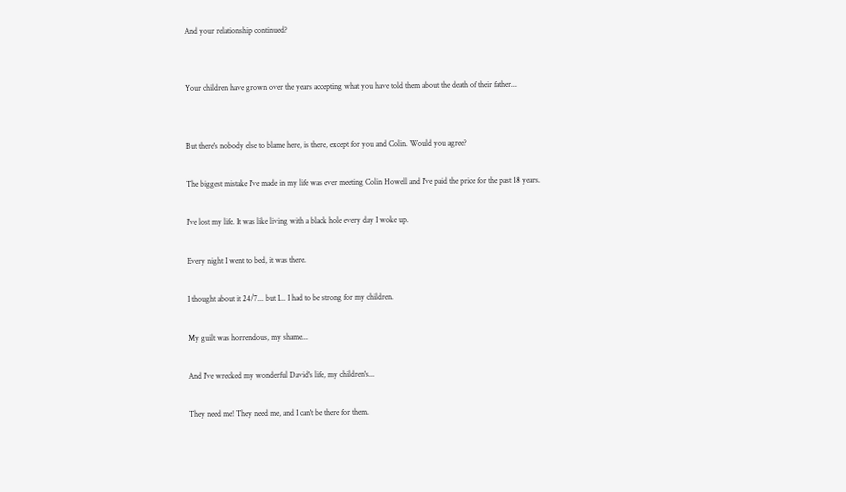And your relationship continued?


Your children have grown over the years accepting what you have told them about the death of their father...


But there's nobody else to blame here, is there, except for you and Colin. Would you agree?

The biggest mistake I've made in my life was ever meeting Colin Howell and I've paid the price for the past 18 years.

I've lost my life. It was like living with a black hole every day I woke up.

Every night I went to bed, it was there.

I thought about it 24/7... but I... I had to be strong for my children.

My guilt was horrendous, my shame...

And I've wrecked my wonderful David's life, my children's...

They need me! They need me, and I can't be there for them.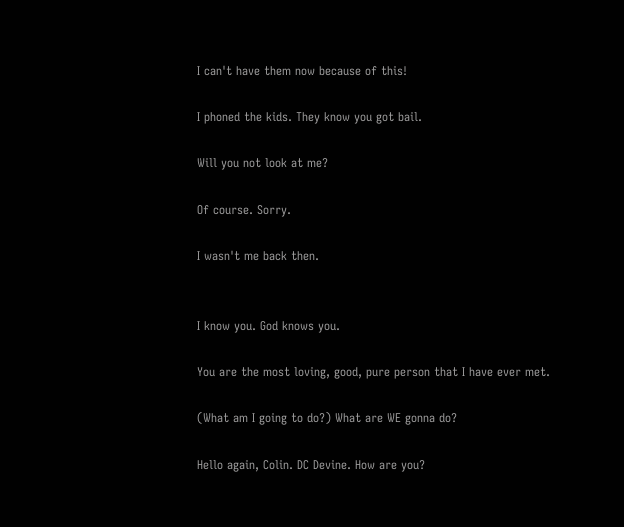I can't have them now because of this!

I phoned the kids. They know you got bail.

Will you not look at me?

Of course. Sorry.

I wasn't me back then.


I know you. God knows you.

You are the most loving, good, pure person that I have ever met.

(What am I going to do?) What are WE gonna do?

Hello again, Colin. DC Devine. How are you?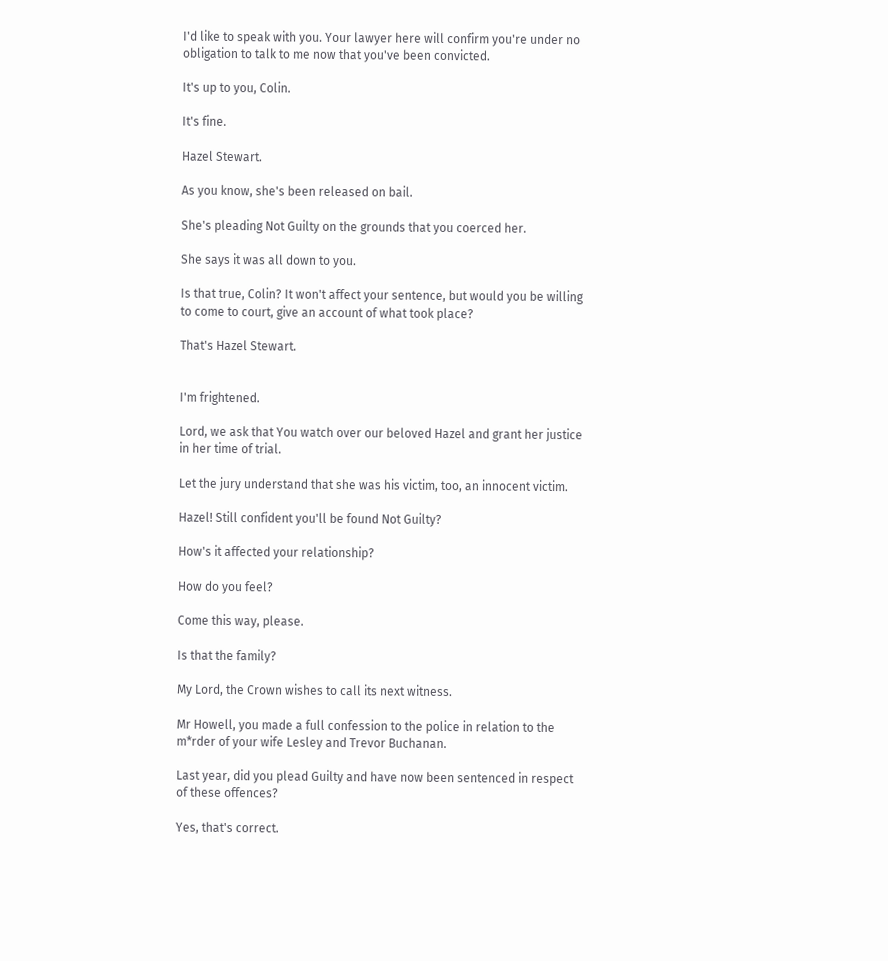I'd like to speak with you. Your lawyer here will confirm you're under no obligation to talk to me now that you've been convicted.

It's up to you, Colin.

It's fine.

Hazel Stewart.

As you know, she's been released on bail.

She's pleading Not Guilty on the grounds that you coerced her.

She says it was all down to you.

Is that true, Colin? It won't affect your sentence, but would you be willing to come to court, give an account of what took place?

That's Hazel Stewart.


I'm frightened.

Lord, we ask that You watch over our beloved Hazel and grant her justice in her time of trial.

Let the jury understand that she was his victim, too, an innocent victim.

Hazel! Still confident you'll be found Not Guilty?

How's it affected your relationship?

How do you feel?

Come this way, please.

Is that the family?

My Lord, the Crown wishes to call its next witness.

Mr Howell, you made a full confession to the police in relation to the m*rder of your wife Lesley and Trevor Buchanan.

Last year, did you plead Guilty and have now been sentenced in respect of these offences?

Yes, that's correct.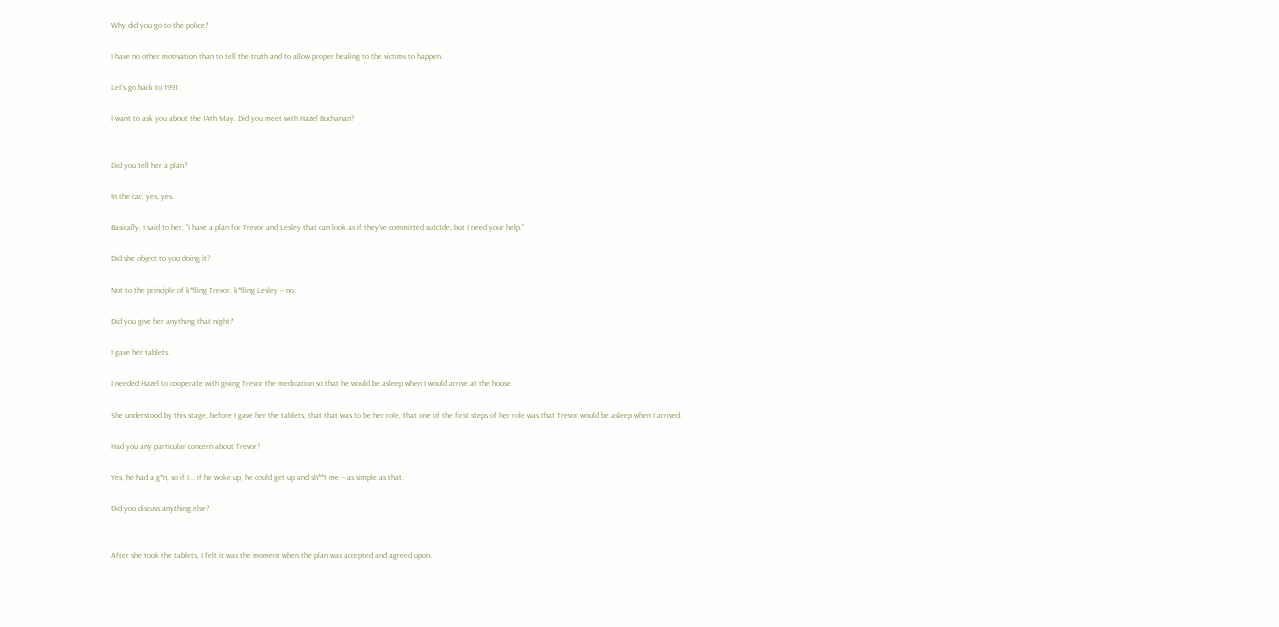Why did you go to the police?

I have no other motivation than to tell the truth and to allow proper healing to the victims to happen.

Let's go back to 1991.

I want to ask you about the 14th May. Did you meet with Hazel Buchanan?


Did you tell her a plan?

In the car, yes, yes.

Basically, I said to her, "I have a plan for Trevor and Lesley that can look as if they've committed su1c1de, but I need your help."

Did she object to you doing it?

Not to the principle of k*lling Trevor, k*lling Lesley -- no.

Did you give her anything that night?

I gave her tablets.

I needed Hazel to cooperate with giving Trevor the medication so that he would be asleep when I would arrive at the house.

She understood by this stage, before I gave her the tablets, that that was to be her role, that one of the first steps of her role was that Trevor would be asleep when I arrived.

Had you any particular concern about Trevor?

Yes, he had a g*n, so if I... if he woke up, he could get up and sh**t me -- as simple as that.

Did you discuss anything else?


After she took the tablets, I felt it was the moment when the plan was accepted and agreed upon.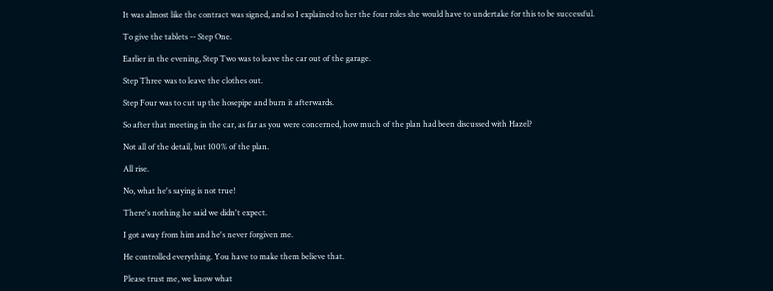It was almost like the contract was signed, and so I explained to her the four roles she would have to undertake for this to be successful.

To give the tablets -- Step One.

Earlier in the evening, Step Two was to leave the car out of the garage.

Step Three was to leave the clothes out.

Step Four was to cut up the hosepipe and burn it afterwards.

So after that meeting in the car, as far as you were concerned, how much of the plan had been discussed with Hazel?

Not all of the detail, but 100% of the plan.

All rise.

No, what he's saying is not true!

There's nothing he said we didn't expect.

I got away from him and he's never forgiven me.

He controlled everything. You have to make them believe that.

Please trust me, we know what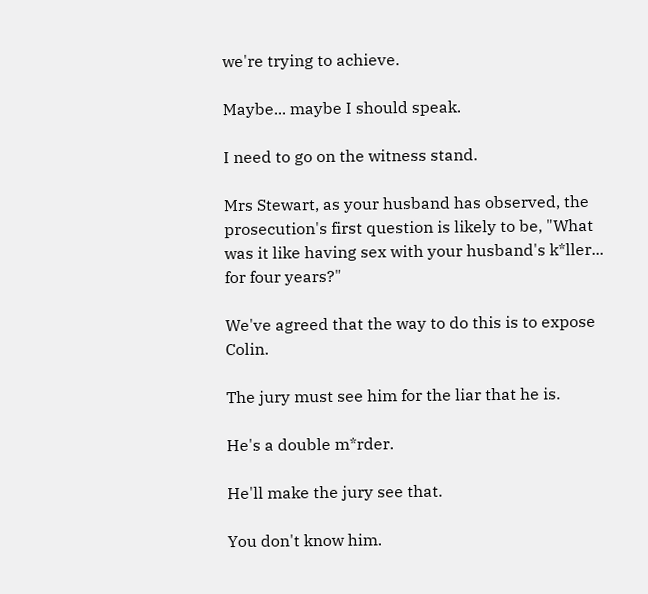we're trying to achieve.

Maybe... maybe I should speak.

I need to go on the witness stand.

Mrs Stewart, as your husband has observed, the prosecution's first question is likely to be, "What was it like having sex with your husband's k*ller... for four years?"

We've agreed that the way to do this is to expose Colin.

The jury must see him for the liar that he is.

He's a double m*rder.

He'll make the jury see that.

You don't know him.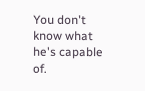You don't know what he's capable of.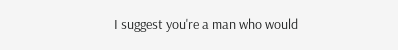I suggest you're a man who would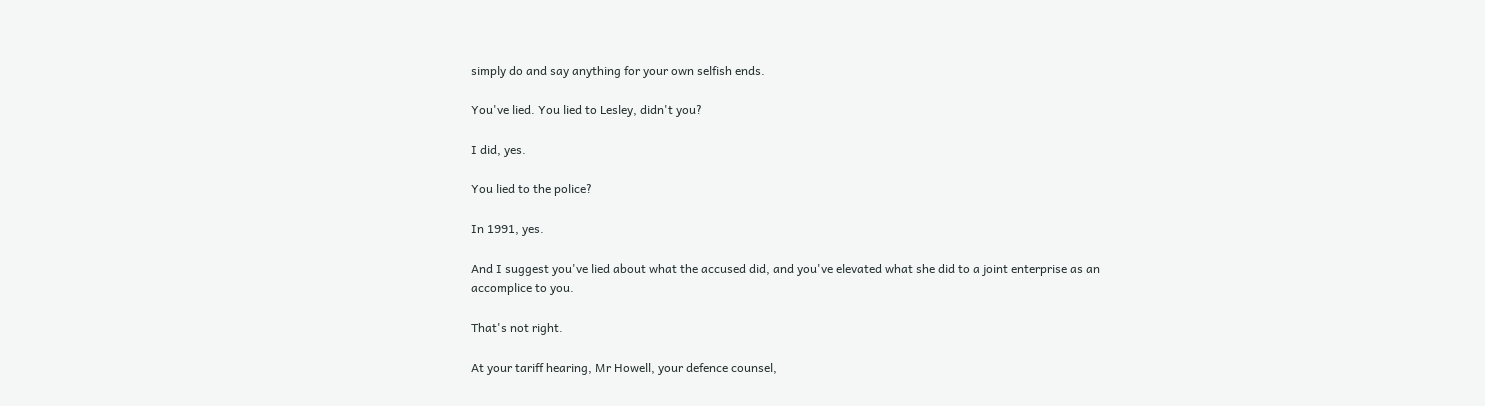simply do and say anything for your own selfish ends.

You've lied. You lied to Lesley, didn't you?

I did, yes.

You lied to the police?

In 1991, yes.

And I suggest you've lied about what the accused did, and you've elevated what she did to a joint enterprise as an accomplice to you.

That's not right.

At your tariff hearing, Mr Howell, your defence counsel,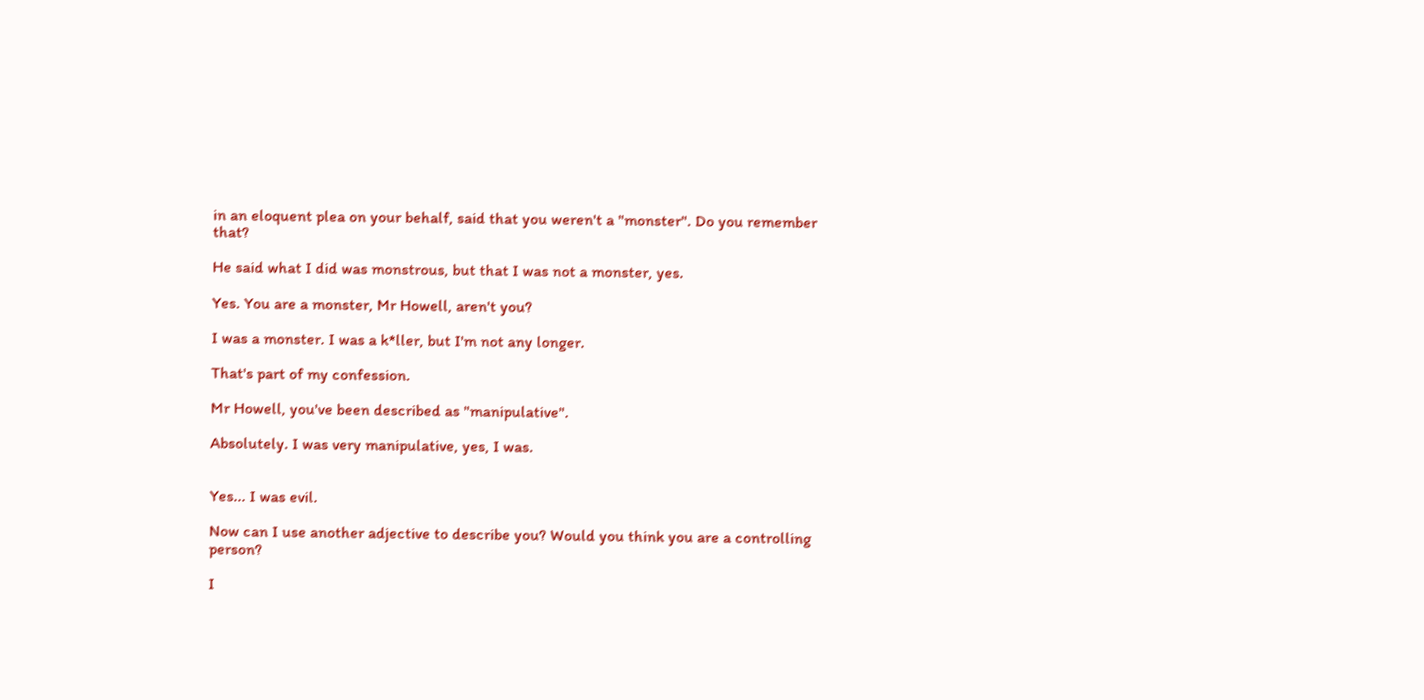in an eloquent plea on your behalf, said that you weren't a "monster". Do you remember that?

He said what I did was monstrous, but that I was not a monster, yes.

Yes. You are a monster, Mr Howell, aren't you?

I was a monster. I was a k*ller, but I'm not any longer.

That's part of my confession.

Mr Howell, you've been described as "manipulative".

Absolutely. I was very manipulative, yes, I was.


Yes... I was evil.

Now can I use another adjective to describe you? Would you think you are a controlling person?

I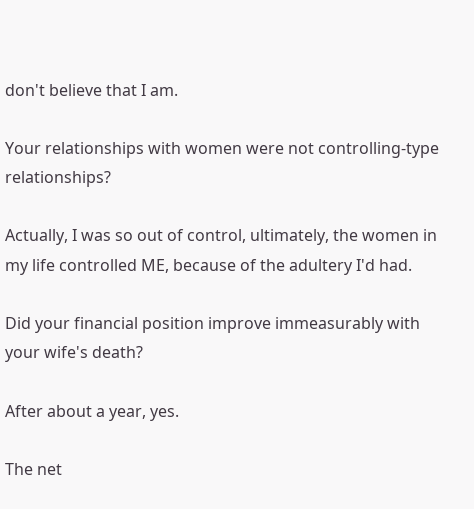don't believe that I am.

Your relationships with women were not controlling-type relationships?

Actually, I was so out of control, ultimately, the women in my life controlled ME, because of the adultery I'd had.

Did your financial position improve immeasurably with your wife's death?

After about a year, yes.

The net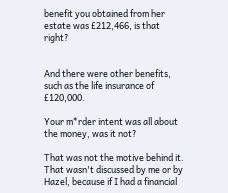benefit you obtained from her estate was £212,466, is that right?


And there were other benefits, such as the life insurance of £120,000.

Your m*rder intent was all about the money, was it not?

That was not the motive behind it. That wasn't discussed by me or by Hazel, because if I had a financial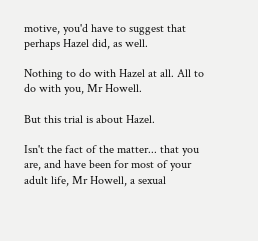motive, you'd have to suggest that perhaps Hazel did, as well.

Nothing to do with Hazel at all. All to do with you, Mr Howell.

But this trial is about Hazel.

Isn't the fact of the matter... that you are, and have been for most of your adult life, Mr Howell, a sexual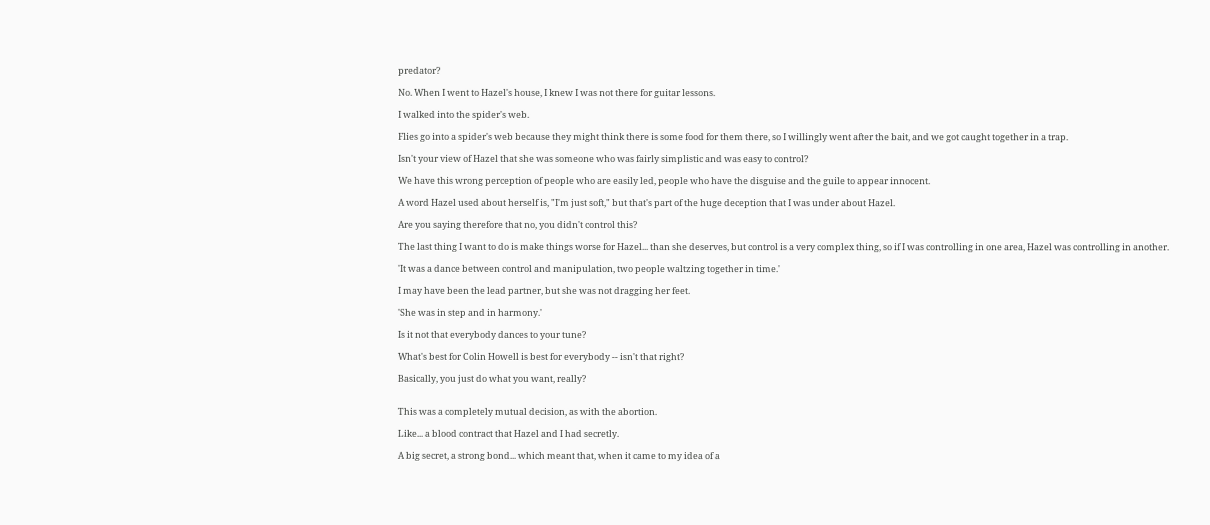predator?

No. When I went to Hazel's house, I knew I was not there for guitar lessons.

I walked into the spider's web.

Flies go into a spider's web because they might think there is some food for them there, so I willingly went after the bait, and we got caught together in a trap.

Isn't your view of Hazel that she was someone who was fairly simplistic and was easy to control?

We have this wrong perception of people who are easily led, people who have the disguise and the guile to appear innocent.

A word Hazel used about herself is, "I'm just soft," but that's part of the huge deception that I was under about Hazel.

Are you saying therefore that no, you didn't control this?

The last thing I want to do is make things worse for Hazel... than she deserves, but control is a very complex thing, so if I was controlling in one area, Hazel was controlling in another.

'It was a dance between control and manipulation, two people waltzing together in time.'

I may have been the lead partner, but she was not dragging her feet.

'She was in step and in harmony.'

Is it not that everybody dances to your tune?

What's best for Colin Howell is best for everybody -- isn't that right?

Basically, you just do what you want, really?


This was a completely mutual decision, as with the abortion.

Like... a blood contract that Hazel and I had secretly.

A big secret, a strong bond... which meant that, when it came to my idea of a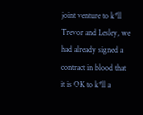joint venture to k*ll Trevor and Lesley, we had already signed a contract in blood that it is OK to k*ll a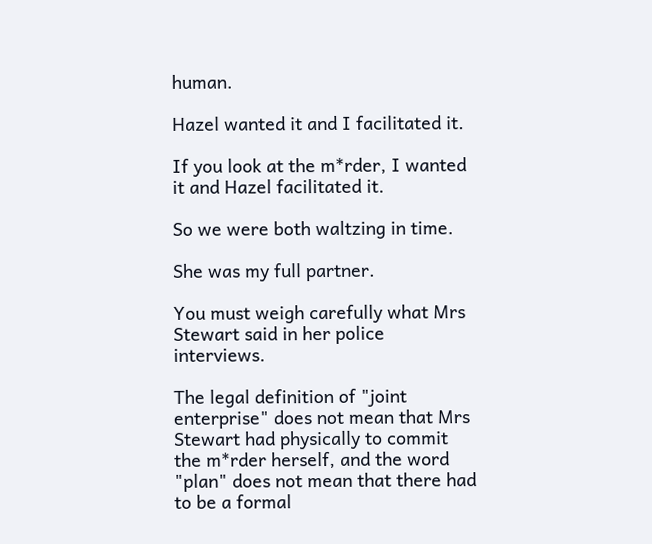human.

Hazel wanted it and I facilitated it.

If you look at the m*rder, I wanted it and Hazel facilitated it.

So we were both waltzing in time.

She was my full partner.

You must weigh carefully what Mrs Stewart said in her police interviews.

The legal definition of "joint enterprise" does not mean that Mrs Stewart had physically to commit the m*rder herself, and the word "plan" does not mean that there had to be a formal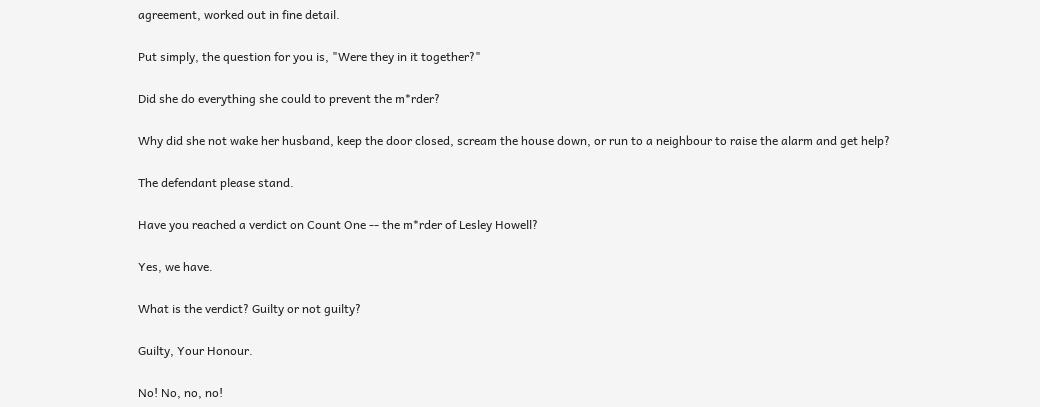agreement, worked out in fine detail.

Put simply, the question for you is, "Were they in it together?"

Did she do everything she could to prevent the m*rder?

Why did she not wake her husband, keep the door closed, scream the house down, or run to a neighbour to raise the alarm and get help?

The defendant please stand.

Have you reached a verdict on Count One -- the m*rder of Lesley Howell?

Yes, we have.

What is the verdict? Guilty or not guilty?

Guilty, Your Honour.

No! No, no, no!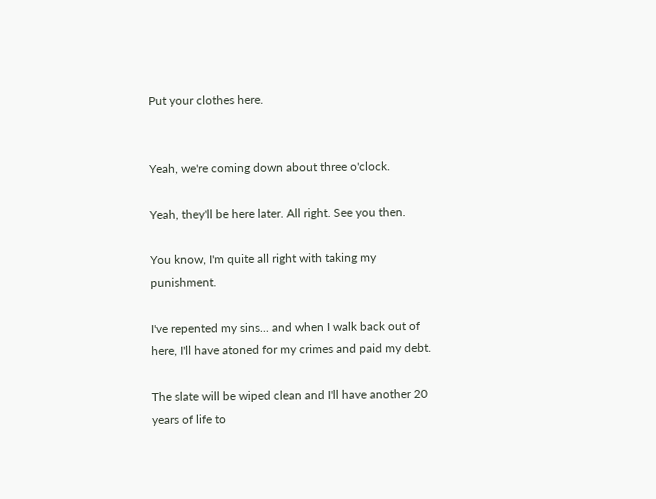Put your clothes here.


Yeah, we're coming down about three o'clock.

Yeah, they'll be here later. All right. See you then.

You know, I'm quite all right with taking my punishment.

I've repented my sins... and when I walk back out of here, I'll have atoned for my crimes and paid my debt.

The slate will be wiped clean and I'll have another 20 years of life to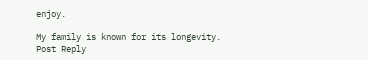enjoy.

My family is known for its longevity.
Post Reply